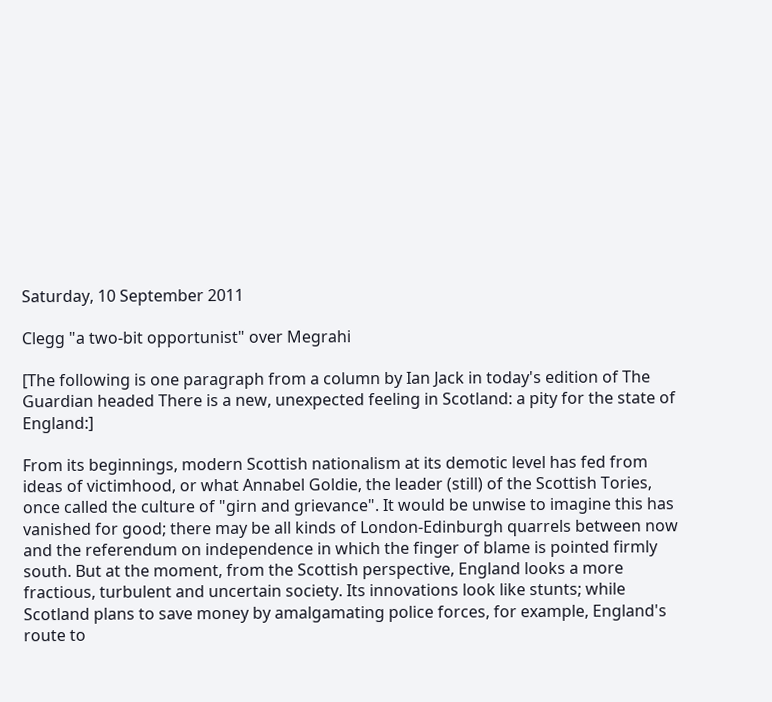Saturday, 10 September 2011

Clegg "a two-bit opportunist" over Megrahi

[The following is one paragraph from a column by Ian Jack in today's edition of The Guardian headed There is a new, unexpected feeling in Scotland: a pity for the state of England:]

From its beginnings, modern Scottish nationalism at its demotic level has fed from ideas of victimhood, or what Annabel Goldie, the leader (still) of the Scottish Tories, once called the culture of "girn and grievance". It would be unwise to imagine this has vanished for good; there may be all kinds of London-Edinburgh quarrels between now and the referendum on independence in which the finger of blame is pointed firmly south. But at the moment, from the Scottish perspective, England looks a more fractious, turbulent and uncertain society. Its innovations look like stunts; while Scotland plans to save money by amalgamating police forces, for example, England's route to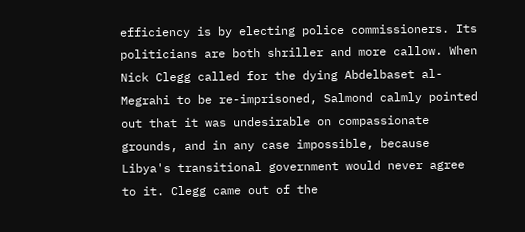efficiency is by electing police commissioners. Its politicians are both shriller and more callow. When Nick Clegg called for the dying Abdelbaset al-Megrahi to be re-imprisoned, Salmond calmly pointed out that it was undesirable on compassionate grounds, and in any case impossible, because Libya's transitional government would never agree to it. Clegg came out of the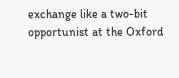exchange like a two-bit opportunist at the Oxford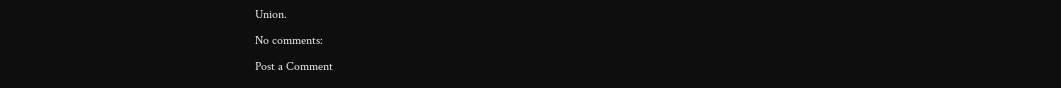Union.

No comments:

Post a Comment